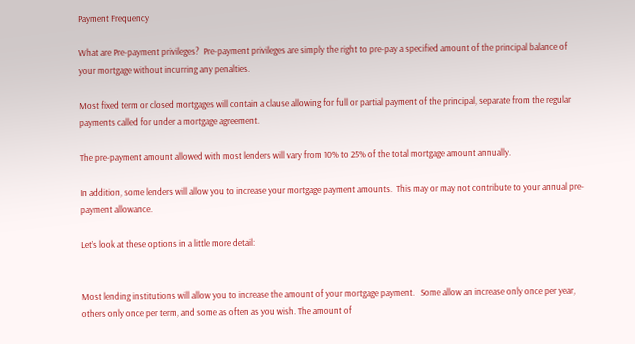Payment Frequency

What are Pre-payment privileges?  Pre-payment privileges are simply the right to pre-pay a specified amount of the principal balance of your mortgage without incurring any penalties.

Most fixed term or closed mortgages will contain a clause allowing for full or partial payment of the principal, separate from the regular payments called for under a mortgage agreement.

The pre-payment amount allowed with most lenders will vary from 10% to 25% of the total mortgage amount annually.

In addition, some lenders will allow you to increase your mortgage payment amounts.  This may or may not contribute to your annual pre-payment allowance.

Let’s look at these options in a little more detail:


Most lending institutions will allow you to increase the amount of your mortgage payment.   Some allow an increase only once per year, others only once per term, and some as often as you wish. The amount of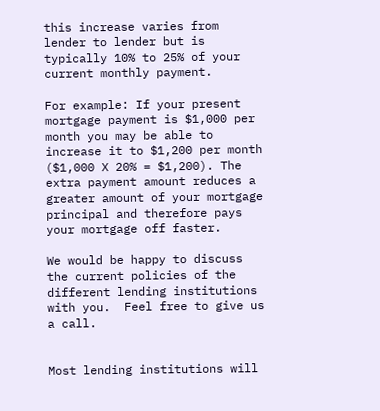this increase varies from lender to lender but is typically 10% to 25% of your current monthly payment.

For example: If your present mortgage payment is $1,000 per month you may be able to increase it to $1,200 per month ($1,000 X 20% = $1,200). The extra payment amount reduces a greater amount of your mortgage principal and therefore pays your mortgage off faster.

We would be happy to discuss the current policies of the different lending institutions with you.  Feel free to give us a call.


Most lending institutions will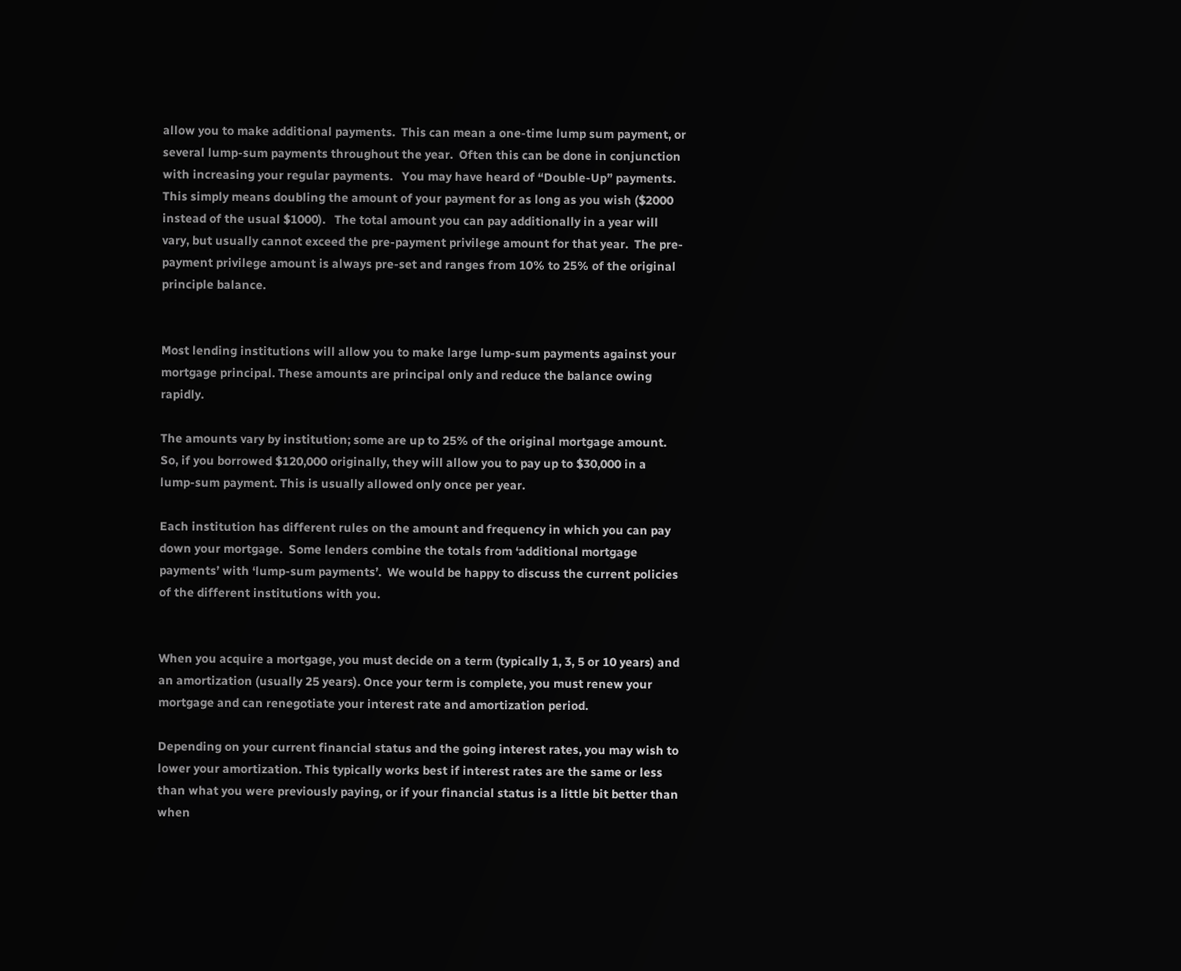allow you to make additional payments.  This can mean a one-time lump sum payment, or several lump-sum payments throughout the year.  Often this can be done in conjunction with increasing your regular payments.   You may have heard of “Double-Up” payments.  This simply means doubling the amount of your payment for as long as you wish ($2000 instead of the usual $1000).   The total amount you can pay additionally in a year will vary, but usually cannot exceed the pre-payment privilege amount for that year.  The pre-payment privilege amount is always pre-set and ranges from 10% to 25% of the original principle balance.


Most lending institutions will allow you to make large lump-sum payments against your mortgage principal. These amounts are principal only and reduce the balance owing rapidly.

The amounts vary by institution; some are up to 25% of the original mortgage amount. So, if you borrowed $120,000 originally, they will allow you to pay up to $30,000 in a lump-sum payment. This is usually allowed only once per year.

Each institution has different rules on the amount and frequency in which you can pay down your mortgage.  Some lenders combine the totals from ‘additional mortgage payments’ with ‘lump-sum payments’.  We would be happy to discuss the current policies of the different institutions with you.


When you acquire a mortgage, you must decide on a term (typically 1, 3, 5 or 10 years) and an amortization (usually 25 years). Once your term is complete, you must renew your mortgage and can renegotiate your interest rate and amortization period.

Depending on your current financial status and the going interest rates, you may wish to lower your amortization. This typically works best if interest rates are the same or less than what you were previously paying, or if your financial status is a little bit better than when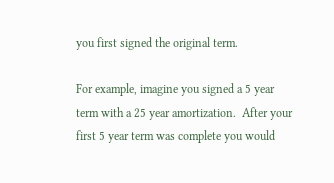you first signed the original term.

For example, imagine you signed a 5 year term with a 25 year amortization.  After your first 5 year term was complete you would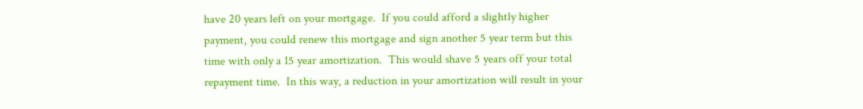have 20 years left on your mortgage.  If you could afford a slightly higher payment, you could renew this mortgage and sign another 5 year term but this time with only a 15 year amortization.  This would shave 5 years off your total repayment time.  In this way, a reduction in your amortization will result in your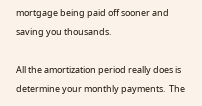mortgage being paid off sooner and saving you thousands.

All the amortization period really does is determine your monthly payments.  The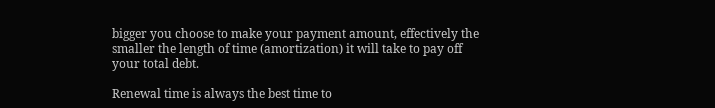bigger you choose to make your payment amount, effectively the smaller the length of time (amortization) it will take to pay off your total debt.

Renewal time is always the best time to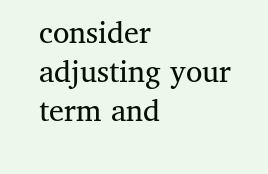consider adjusting your term and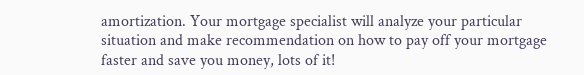amortization. Your mortgage specialist will analyze your particular situation and make recommendation on how to pay off your mortgage faster and save you money, lots of it!